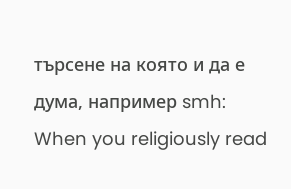търсене на която и да е дума, например smh:
When you religiously read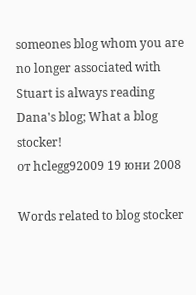someones blog whom you are no longer associated with
Stuart is always reading Dana's blog; What a blog stocker!
от hclegg92009 19 юни 2008

Words related to blog stocker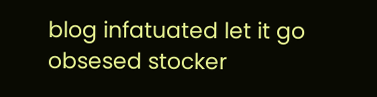blog infatuated let it go obsesed stocker